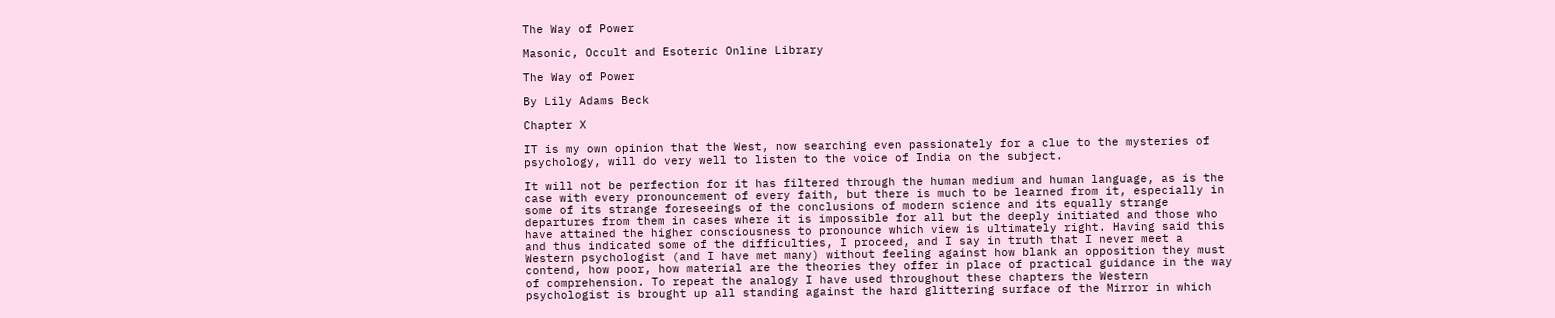The Way of Power

Masonic, Occult and Esoteric Online Library

The Way of Power

By Lily Adams Beck

Chapter X

IT is my own opinion that the West, now searching even passionately for a clue to the mysteries of psychology, will do very well to listen to the voice of India on the subject.

It will not be perfection for it has filtered through the human medium and human language, as is the case with every pronouncement of every faith, but there is much to be learned from it, especially in some of its strange foreseeings of the conclusions of modern science and its equally strange departures from them in cases where it is impossible for all but the deeply initiated and those who have attained the higher consciousness to pronounce which view is ultimately right. Having said this and thus indicated some of the difficulties, I proceed, and I say in truth that I never meet a Western psychologist (and I have met many) without feeling against how blank an opposition they must contend, how poor, how material are the theories they offer in place of practical guidance in the way of comprehension. To repeat the analogy I have used throughout these chapters the Western psychologist is brought up all standing against the hard glittering surface of the Mirror in which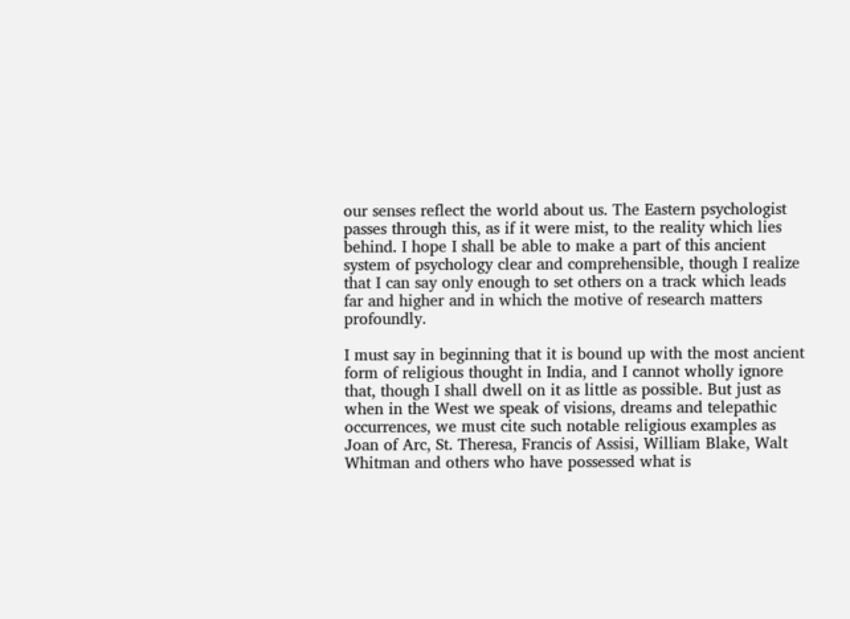our senses reflect the world about us. The Eastern psychologist passes through this, as if it were mist, to the reality which lies behind. I hope I shall be able to make a part of this ancient system of psychology clear and comprehensible, though I realize that I can say only enough to set others on a track which leads far and higher and in which the motive of research matters profoundly.

I must say in beginning that it is bound up with the most ancient form of religious thought in India, and I cannot wholly ignore that, though I shall dwell on it as little as possible. But just as when in the West we speak of visions, dreams and telepathic occurrences, we must cite such notable religious examples as Joan of Arc, St. Theresa, Francis of Assisi, William Blake, Walt Whitman and others who have possessed what is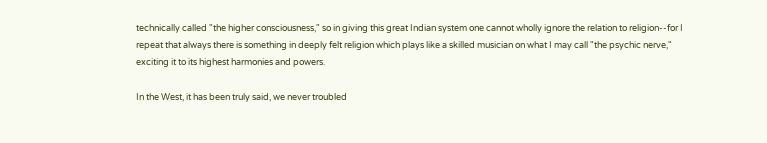technically called "the higher consciousness," so in giving this great Indian system one cannot wholly ignore the relation to religion--for I repeat that always there is something in deeply felt religion which plays like a skilled musician on what I may call "the psychic nerve," exciting it to its highest harmonies and powers.

In the West, it has been truly said, we never troubled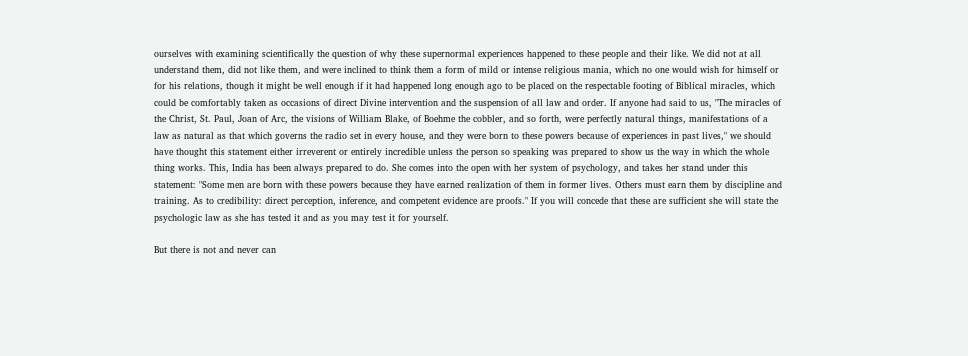ourselves with examining scientifically the question of why these supernormal experiences happened to these people and their like. We did not at all understand them, did not like them, and were inclined to think them a form of mild or intense religious mania, which no one would wish for himself or for his relations, though it might be well enough if it had happened long enough ago to be placed on the respectable footing of Biblical miracles, which could be comfortably taken as occasions of direct Divine intervention and the suspension of all law and order. If anyone had said to us, "The miracles of the Christ, St. Paul, Joan of Arc, the visions of William Blake, of Boehme the cobbler, and so forth, were perfectly natural things, manifestations of a law as natural as that which governs the radio set in every house, and they were born to these powers because of experiences in past lives," we should have thought this statement either irreverent or entirely incredible unless the person so speaking was prepared to show us the way in which the whole thing works. This, India has been always prepared to do. She comes into the open with her system of psychology, and takes her stand under this statement: "Some men are born with these powers because they have earned realization of them in former lives. Others must earn them by discipline and training. As to credibility: direct perception, inference, and competent evidence are proofs." If you will concede that these are sufficient she will state the psychologic law as she has tested it and as you may test it for yourself.

But there is not and never can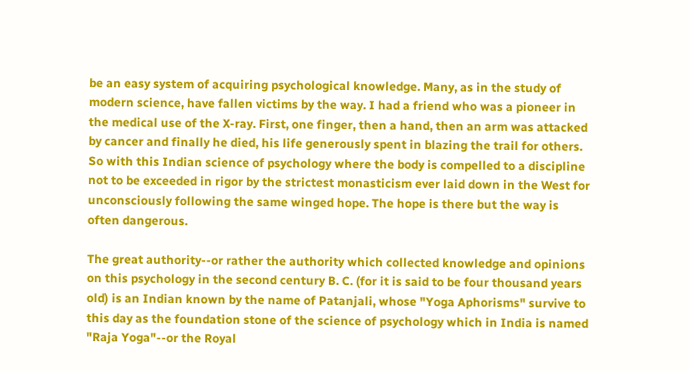be an easy system of acquiring psychological knowledge. Many, as in the study of modern science, have fallen victims by the way. I had a friend who was a pioneer in the medical use of the X-ray. First, one finger, then a hand, then an arm was attacked by cancer and finally he died, his life generously spent in blazing the trail for others. So with this Indian science of psychology where the body is compelled to a discipline not to be exceeded in rigor by the strictest monasticism ever laid down in the West for unconsciously following the same winged hope. The hope is there but the way is often dangerous.

The great authority--or rather the authority which collected knowledge and opinions on this psychology in the second century B. C. (for it is said to be four thousand years old) is an Indian known by the name of Patanjali, whose "Yoga Aphorisms" survive to this day as the foundation stone of the science of psychology which in India is named "Raja Yoga"--or the Royal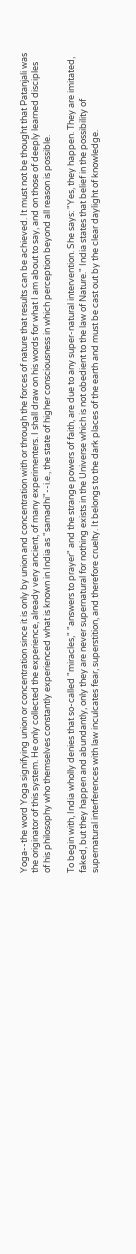Yoga--the word Yoga signifying union or concentration since it is only by union and concentration with or through the forces of nature that results can be achieved. It must not be thought that Patanjali was the originator of this system. He only collected the experience, already very ancient, of many experimenters. I shall draw on his words for what I am about to say, and on those of deeply learned disciples of his philosophy who themselves constantly experienced what is known in India as "samadhi"--i.e., the state of higher consciousness in which perception beyond all reason is possible.

To begin with, India wholly denies that so-called "miracles," "answers to prayer" and the strange powers of faith, are due to any super-natural intervention. She says: "Yes, they happen. They are imitated, faked, but they happen and abundantly, only they are never supernatural for nothing exists in the Universe which is not obedient to the law of Nature." India states that belief in the possibility of supernatural interferences with law inculcates fear, superstition, and therefore cruelty. It belongs to the dark places of the earth and must be cast out by the clear daylight of knowledge.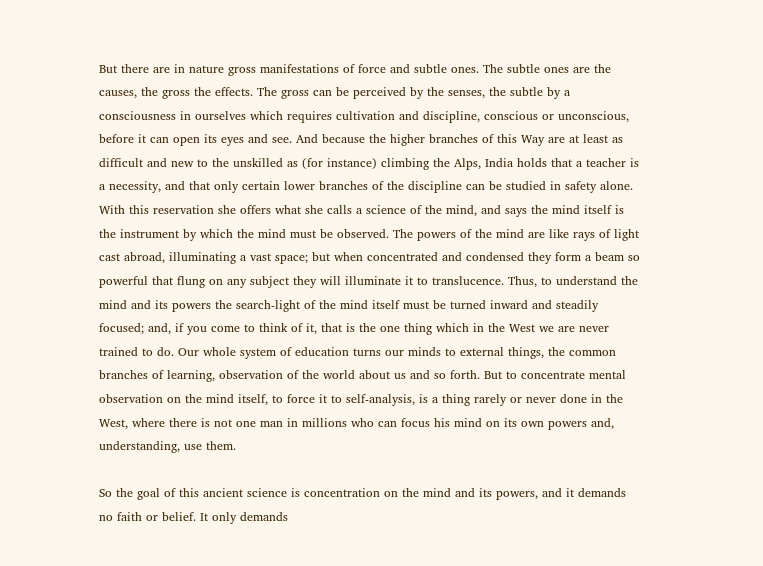But there are in nature gross manifestations of force and subtle ones. The subtle ones are the causes, the gross the effects. The gross can be perceived by the senses, the subtle by a consciousness in ourselves which requires cultivation and discipline, conscious or unconscious, before it can open its eyes and see. And because the higher branches of this Way are at least as difficult and new to the unskilled as (for instance) climbing the Alps, India holds that a teacher is a necessity, and that only certain lower branches of the discipline can be studied in safety alone. With this reservation she offers what she calls a science of the mind, and says the mind itself is the instrument by which the mind must be observed. The powers of the mind are like rays of light cast abroad, illuminating a vast space; but when concentrated and condensed they form a beam so powerful that flung on any subject they will illuminate it to translucence. Thus, to understand the mind and its powers the search-light of the mind itself must be turned inward and steadily focused; and, if you come to think of it, that is the one thing which in the West we are never trained to do. Our whole system of education turns our minds to external things, the common branches of learning, observation of the world about us and so forth. But to concentrate mental observation on the mind itself, to force it to self-analysis, is a thing rarely or never done in the West, where there is not one man in millions who can focus his mind on its own powers and, understanding, use them.

So the goal of this ancient science is concentration on the mind and its powers, and it demands no faith or belief. It only demands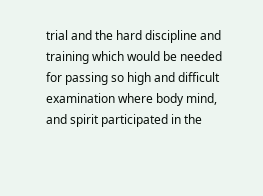trial and the hard discipline and training which would be needed for passing so high and difficult examination where body mind, and spirit participated in the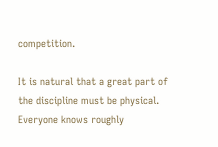competition.

It is natural that a great part of the discipline must be physical. Everyone knows roughly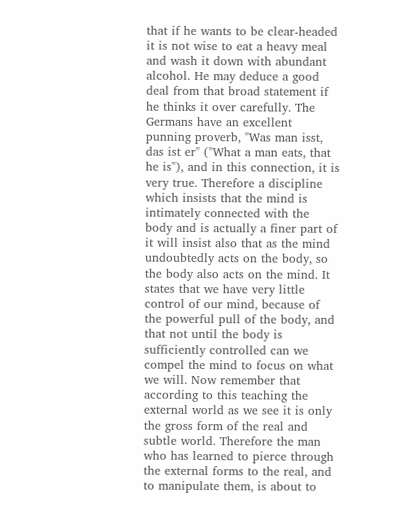that if he wants to be clear-headed it is not wise to eat a heavy meal and wash it down with abundant alcohol. He may deduce a good deal from that broad statement if he thinks it over carefully. The Germans have an excellent punning proverb, "Was man isst, das ist er" ("What a man eats, that he is"), and in this connection, it is very true. Therefore a discipline which insists that the mind is intimately connected with the body and is actually a finer part of it will insist also that as the mind undoubtedly acts on the body, so the body also acts on the mind. It states that we have very little control of our mind, because of the powerful pull of the body, and that not until the body is sufficiently controlled can we compel the mind to focus on what we will. Now remember that according to this teaching the external world as we see it is only the gross form of the real and subtle world. Therefore the man who has learned to pierce through the external forms to the real, and to manipulate them, is about to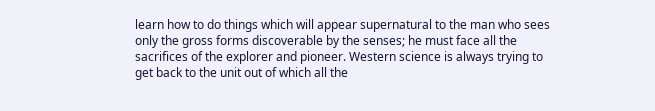learn how to do things which will appear supernatural to the man who sees only the gross forms discoverable by the senses; he must face all the sacrifices of the explorer and pioneer. Western science is always trying to get back to the unit out of which all the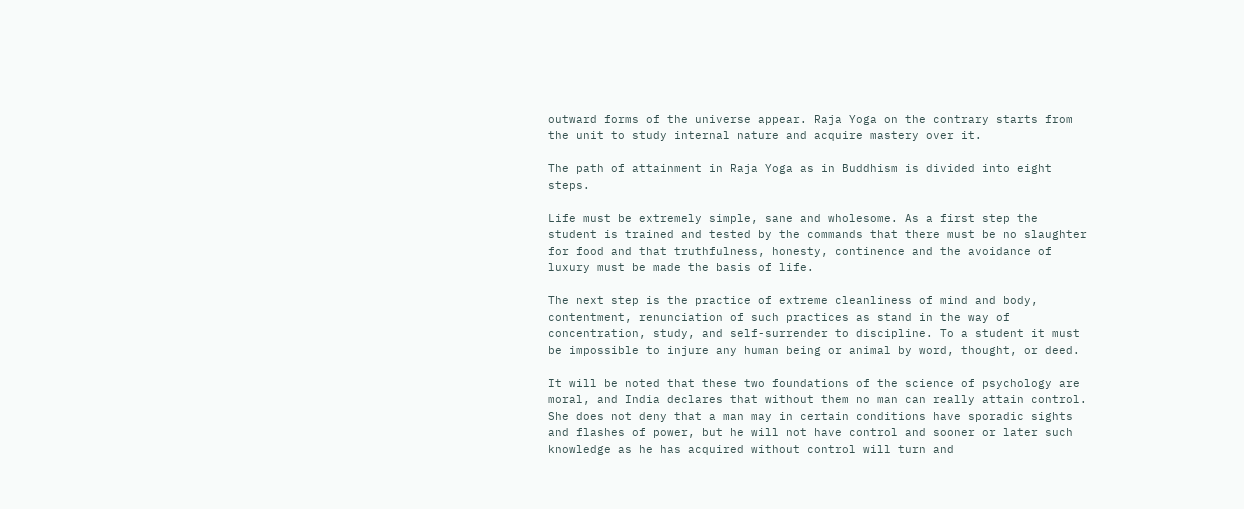outward forms of the universe appear. Raja Yoga on the contrary starts from the unit to study internal nature and acquire mastery over it.

The path of attainment in Raja Yoga as in Buddhism is divided into eight steps.

Life must be extremely simple, sane and wholesome. As a first step the student is trained and tested by the commands that there must be no slaughter for food and that truthfulness, honesty, continence and the avoidance of luxury must be made the basis of life.

The next step is the practice of extreme cleanliness of mind and body, contentment, renunciation of such practices as stand in the way of concentration, study, and self-surrender to discipline. To a student it must be impossible to injure any human being or animal by word, thought, or deed.

It will be noted that these two foundations of the science of psychology are moral, and India declares that without them no man can really attain control. She does not deny that a man may in certain conditions have sporadic sights and flashes of power, but he will not have control and sooner or later such knowledge as he has acquired without control will turn and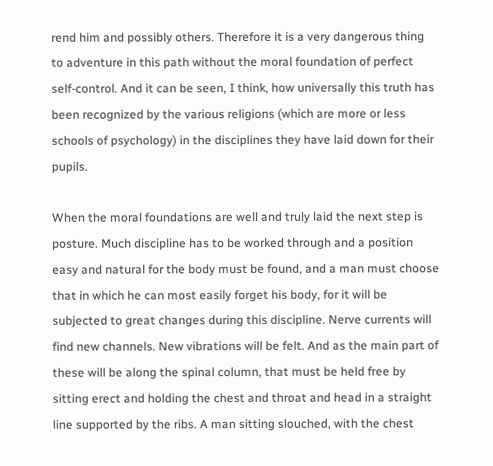rend him and possibly others. Therefore it is a very dangerous thing to adventure in this path without the moral foundation of perfect self-control. And it can be seen, I think, how universally this truth has been recognized by the various religions (which are more or less schools of psychology) in the disciplines they have laid down for their pupils.

When the moral foundations are well and truly laid the next step is posture. Much discipline has to be worked through and a position easy and natural for the body must be found, and a man must choose that in which he can most easily forget his body, for it will be subjected to great changes during this discipline. Nerve currents will find new channels. New vibrations will be felt. And as the main part of these will be along the spinal column, that must be held free by sitting erect and holding the chest and throat and head in a straight line supported by the ribs. A man sitting slouched, with the chest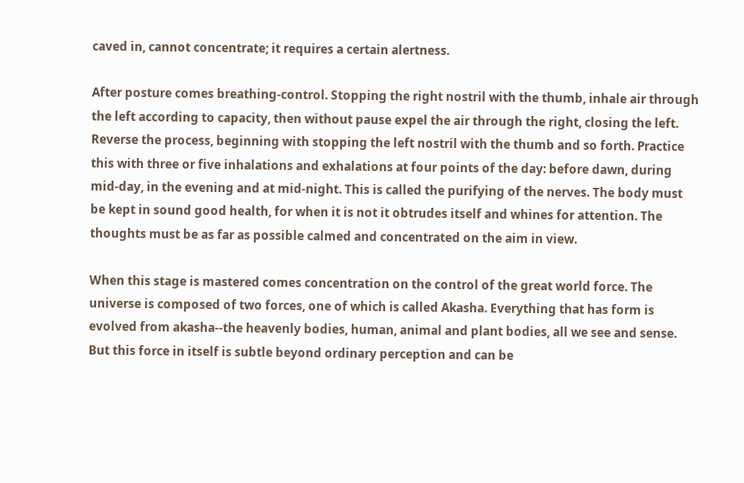caved in, cannot concentrate; it requires a certain alertness.

After posture comes breathing-control. Stopping the right nostril with the thumb, inhale air through the left according to capacity, then without pause expel the air through the right, closing the left. Reverse the process, beginning with stopping the left nostril with the thumb and so forth. Practice this with three or five inhalations and exhalations at four points of the day: before dawn, during mid-day, in the evening and at mid-night. This is called the purifying of the nerves. The body must be kept in sound good health, for when it is not it obtrudes itself and whines for attention. The thoughts must be as far as possible calmed and concentrated on the aim in view.

When this stage is mastered comes concentration on the control of the great world force. The universe is composed of two forces, one of which is called Akasha. Everything that has form is evolved from akasha--the heavenly bodies, human, animal and plant bodies, all we see and sense. But this force in itself is subtle beyond ordinary perception and can be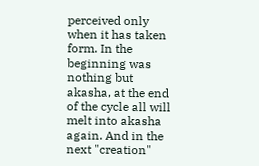perceived only when it has taken form. In the beginning was nothing but akasha, at the end of the cycle all will melt into akasha again. And in the next "creation"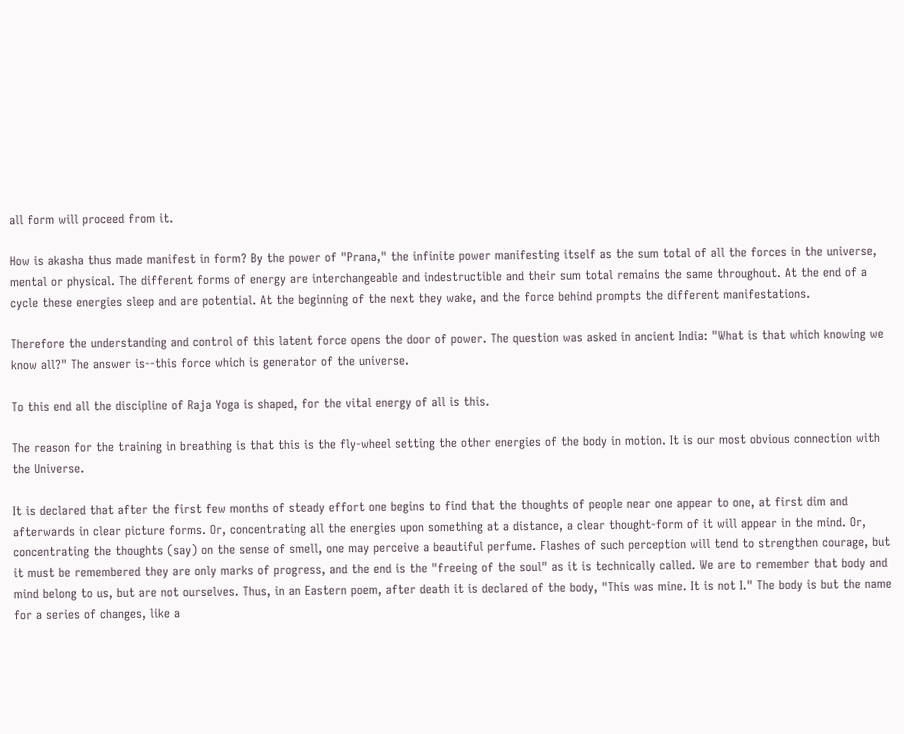all form will proceed from it.

How is akasha thus made manifest in form? By the power of "Prana," the infinite power manifesting itself as the sum total of all the forces in the universe, mental or physical. The different forms of energy are interchangeable and indestructible and their sum total remains the same throughout. At the end of a cycle these energies sleep and are potential. At the beginning of the next they wake, and the force behind prompts the different manifestations.

Therefore the understanding and control of this latent force opens the door of power. The question was asked in ancient India: "What is that which knowing we know all?" The answer is--this force which is generator of the universe.

To this end all the discipline of Raja Yoga is shaped, for the vital energy of all is this.

The reason for the training in breathing is that this is the fly-wheel setting the other energies of the body in motion. It is our most obvious connection with the Universe.

It is declared that after the first few months of steady effort one begins to find that the thoughts of people near one appear to one, at first dim and afterwards in clear picture forms. Or, concentrating all the energies upon something at a distance, a clear thought-form of it will appear in the mind. Or, concentrating the thoughts (say) on the sense of smell, one may perceive a beautiful perfume. Flashes of such perception will tend to strengthen courage, but it must be remembered they are only marks of progress, and the end is the "freeing of the soul" as it is technically called. We are to remember that body and mind belong to us, but are not ourselves. Thus, in an Eastern poem, after death it is declared of the body, "This was mine. It is not I." The body is but the name for a series of changes, like a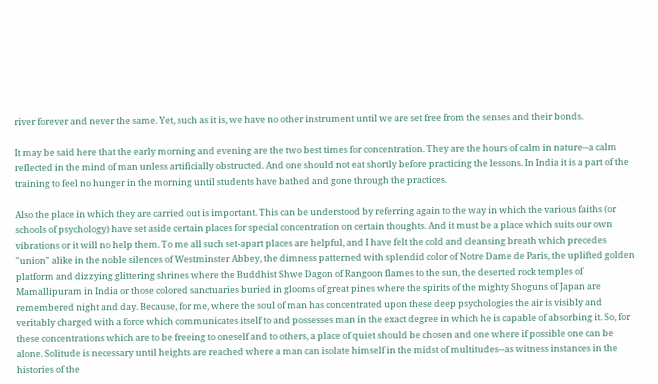river forever and never the same. Yet, such as it is, we have no other instrument until we are set free from the senses and their bonds.

It may be said here that the early morning and evening are the two best times for concentration. They are the hours of calm in nature--a calm reflected in the mind of man unless artificially obstructed. And one should not eat shortly before practicing the lessons. In India it is a part of the training to feel no hunger in the morning until students have bathed and gone through the practices.

Also the place in which they are carried out is important. This can be understood by referring again to the way in which the various faiths (or schools of psychology) have set aside certain places for special concentration on certain thoughts. And it must be a place which suits our own vibrations or it will no help them. To me all such set-apart places are helpful, and I have felt the cold and cleansing breath which precedes "union" alike in the noble silences of Westminster Abbey, the dimness patterned with splendid color of Notre Dame de Paris, the uplifted golden platform and dizzying glittering shrines where the Buddhist Shwe Dagon of Rangoon flames to the sun, the deserted rock temples of Mamallipuram in India or those colored sanctuaries buried in glooms of great pines where the spirits of the mighty Shoguns of Japan are remembered night and day. Because, for me, where the soul of man has concentrated upon these deep psychologies the air is visibly and veritably charged with a force which communicates itself to and possesses man in the exact degree in which he is capable of absorbing it. So, for these concentrations which are to be freeing to oneself and to others, a place of quiet should be chosen and one where if possible one can be alone. Solitude is necessary until heights are reached where a man can isolate himself in the midst of multitudes--as witness instances in the histories of the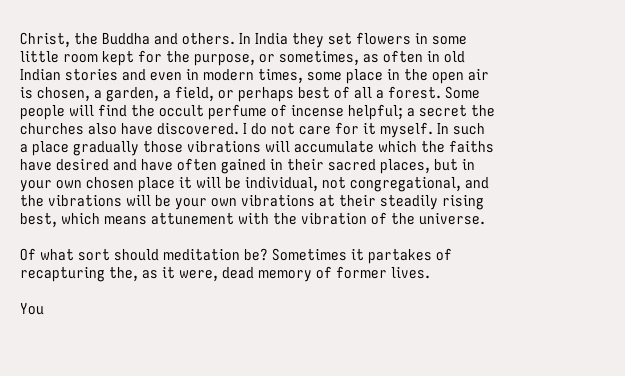Christ, the Buddha and others. In India they set flowers in some little room kept for the purpose, or sometimes, as often in old Indian stories and even in modern times, some place in the open air is chosen, a garden, a field, or perhaps best of all a forest. Some people will find the occult perfume of incense helpful; a secret the churches also have discovered. I do not care for it myself. In such a place gradually those vibrations will accumulate which the faiths have desired and have often gained in their sacred places, but in your own chosen place it will be individual, not congregational, and the vibrations will be your own vibrations at their steadily rising best, which means attunement with the vibration of the universe.

Of what sort should meditation be? Sometimes it partakes of recapturing the, as it were, dead memory of former lives.

You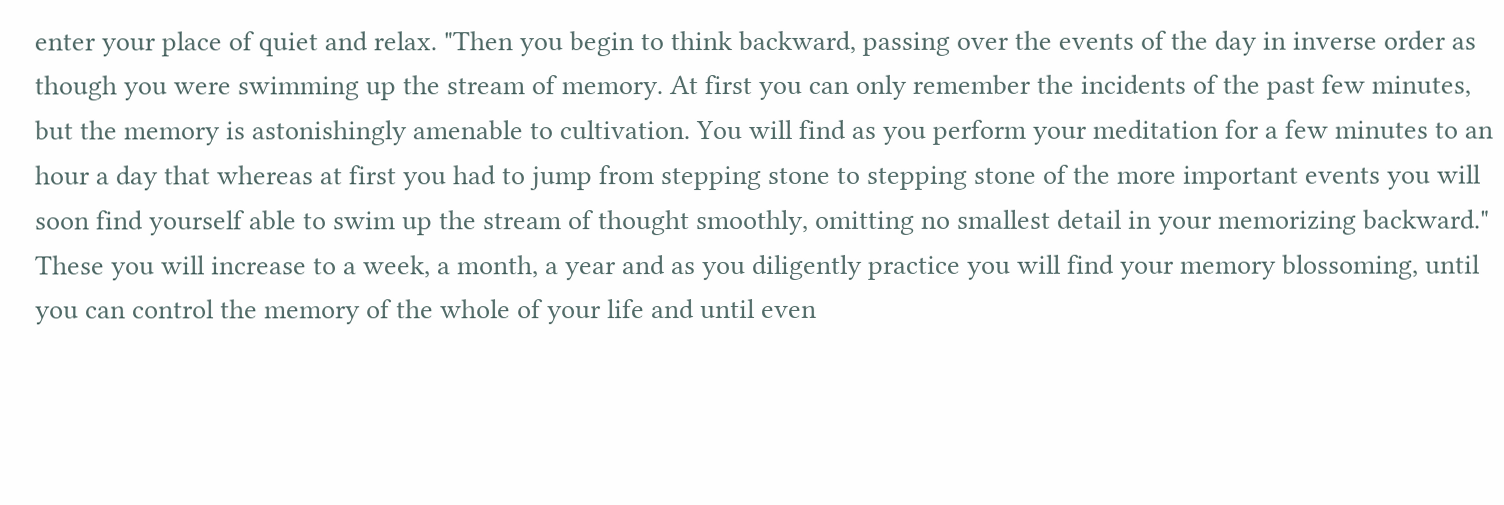enter your place of quiet and relax. "Then you begin to think backward, passing over the events of the day in inverse order as though you were swimming up the stream of memory. At first you can only remember the incidents of the past few minutes, but the memory is astonishingly amenable to cultivation. You will find as you perform your meditation for a few minutes to an hour a day that whereas at first you had to jump from stepping stone to stepping stone of the more important events you will soon find yourself able to swim up the stream of thought smoothly, omitting no smallest detail in your memorizing backward." These you will increase to a week, a month, a year and as you diligently practice you will find your memory blossoming, until you can control the memory of the whole of your life and until even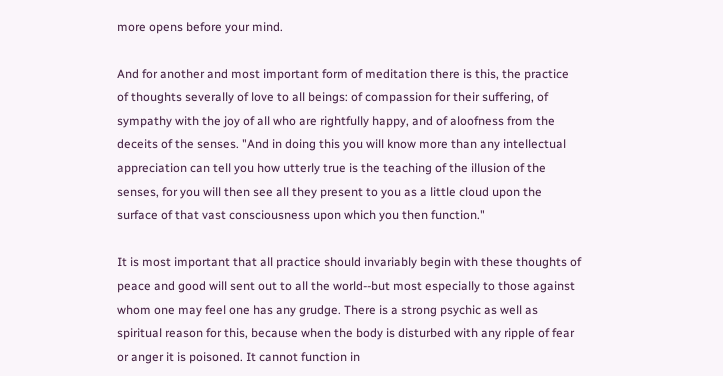more opens before your mind.

And for another and most important form of meditation there is this, the practice of thoughts severally of love to all beings: of compassion for their suffering, of sympathy with the joy of all who are rightfully happy, and of aloofness from the deceits of the senses. "And in doing this you will know more than any intellectual appreciation can tell you how utterly true is the teaching of the illusion of the senses, for you will then see all they present to you as a little cloud upon the surface of that vast consciousness upon which you then function."

It is most important that all practice should invariably begin with these thoughts of peace and good will sent out to all the world--but most especially to those against whom one may feel one has any grudge. There is a strong psychic as well as spiritual reason for this, because when the body is disturbed with any ripple of fear or anger it is poisoned. It cannot function in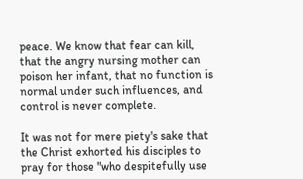peace. We know that fear can kill, that the angry nursing mother can poison her infant, that no function is normal under such influences, and control is never complete.

It was not for mere piety's sake that the Christ exhorted his disciples to pray for those "who despitefully use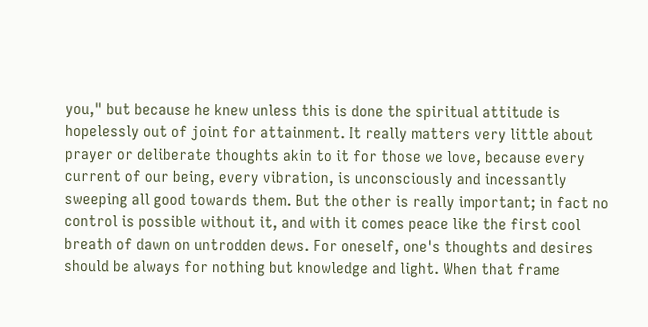you," but because he knew unless this is done the spiritual attitude is hopelessly out of joint for attainment. It really matters very little about prayer or deliberate thoughts akin to it for those we love, because every current of our being, every vibration, is unconsciously and incessantly sweeping all good towards them. But the other is really important; in fact no control is possible without it, and with it comes peace like the first cool breath of dawn on untrodden dews. For oneself, one's thoughts and desires should be always for nothing but knowledge and light. When that frame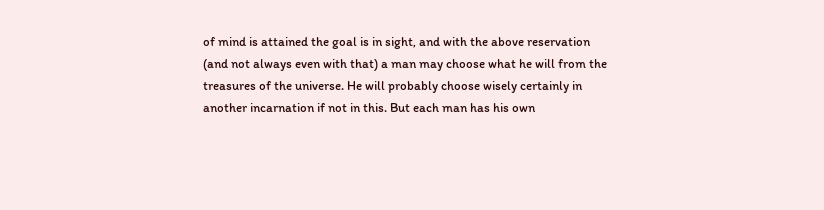of mind is attained the goal is in sight, and with the above reservation (and not always even with that) a man may choose what he will from the treasures of the universe. He will probably choose wisely certainly in another incarnation if not in this. But each man has his own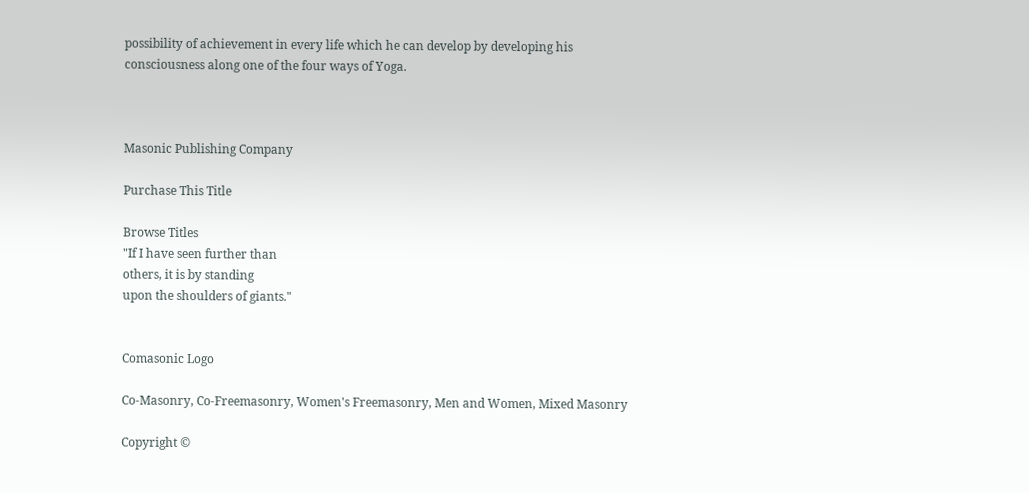possibility of achievement in every life which he can develop by developing his consciousness along one of the four ways of Yoga.



Masonic Publishing Company

Purchase This Title

Browse Titles
"If I have seen further than
others, it is by standing
upon the shoulders of giants."


Comasonic Logo

Co-Masonry, Co-Freemasonry, Women's Freemasonry, Men and Women, Mixed Masonry

Copyright ©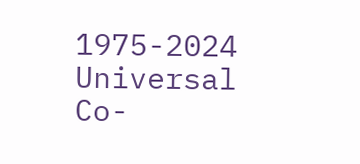1975-2024 Universal Co-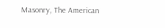Masonry, The American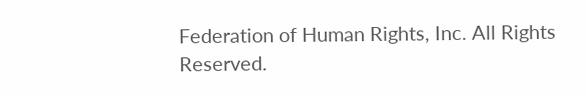Federation of Human Rights, Inc. All Rights Reserved.